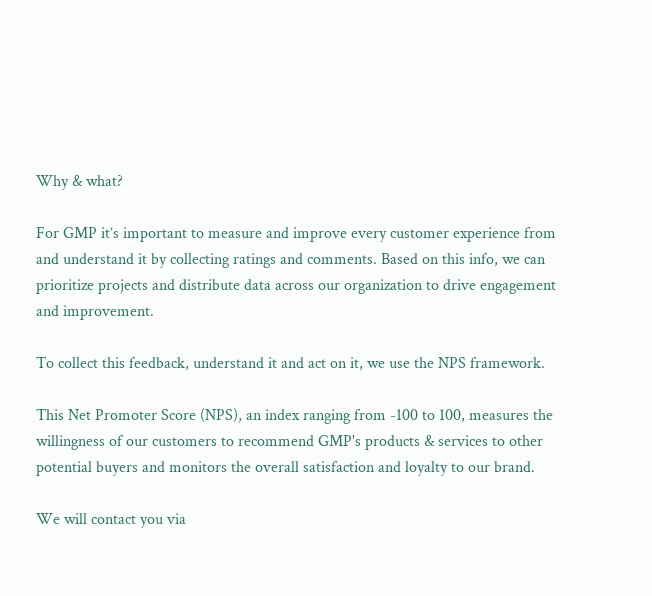Why & what?

For GMP it’s important to measure and improve every customer experience from and understand it by collecting ratings and comments. Based on this info, we can prioritize projects and distribute data across our organization to drive engagement and improvement.

To collect this feedback, understand it and act on it, we use the NPS framework.

This Net Promoter Score (NPS), an index ranging from -100 to 100, measures the willingness of our customers to recommend GMP's products & services to other potential buyers and monitors the overall satisfaction and loyalty to our brand.

We will contact you via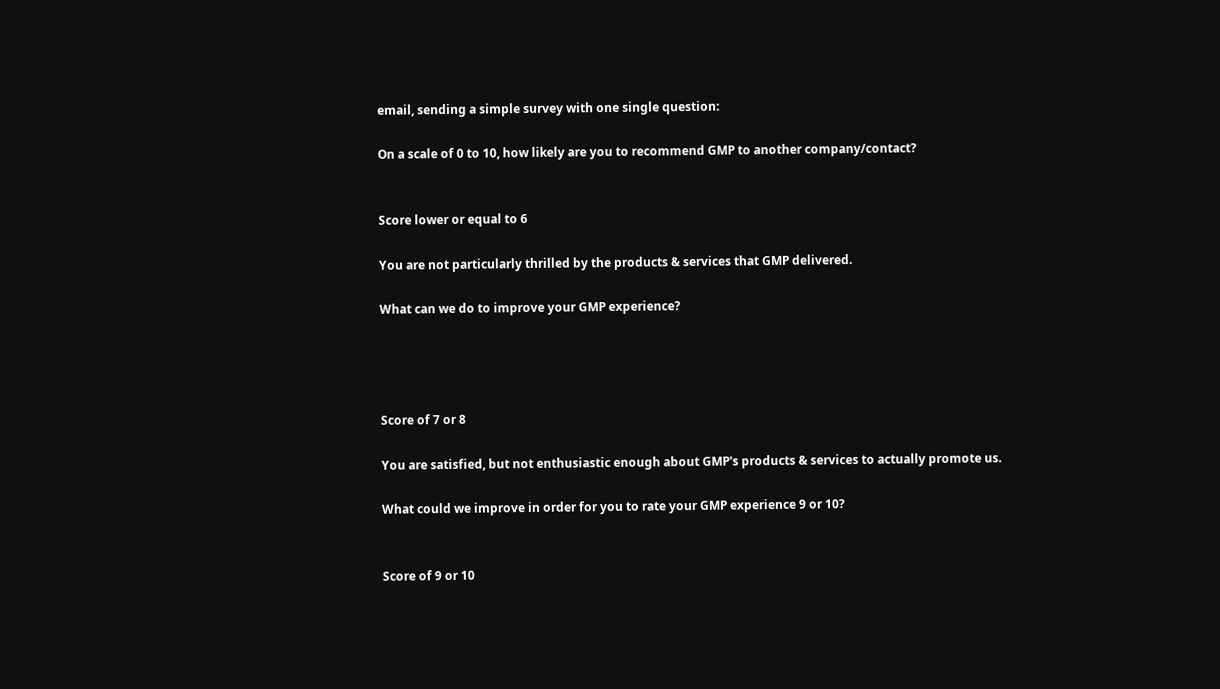email, sending a simple survey with one single question:

On a scale of 0 to 10, how likely are you to recommend GMP to another company/contact?


Score lower or equal to 6

You are not particularly thrilled by the products & services that GMP delivered.

What can we do to improve your GMP experience?




Score of 7 or 8

You are satisfied, but not enthusiastic enough about GMP's products & services to actually promote us.

What could we improve in order for you to rate your GMP experience 9 or 10?


Score of 9 or 10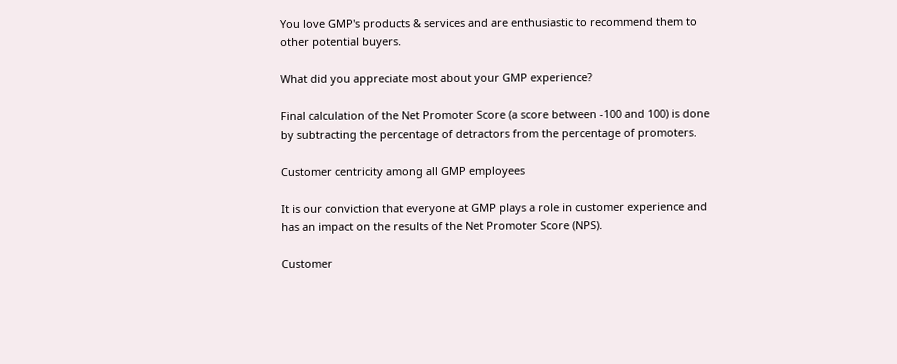You love GMP's products & services and are enthusiastic to recommend them to other potential buyers.

What did you appreciate most about your GMP experience?

Final calculation of the Net Promoter Score (a score between -100 and 100) is done by subtracting the percentage of detractors from the percentage of promoters.

Customer centricity among all GMP employees

It is our conviction that everyone at GMP plays a role in customer experience and has an impact on the results of the Net Promoter Score (NPS).

Customer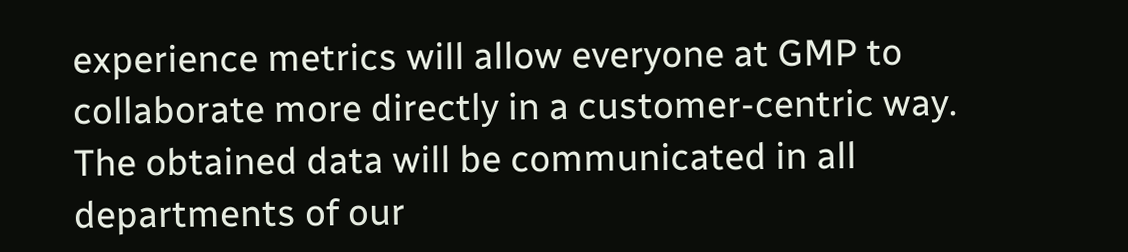experience metrics will allow everyone at GMP to collaborate more directly in a customer-centric way. The obtained data will be communicated in all departments of our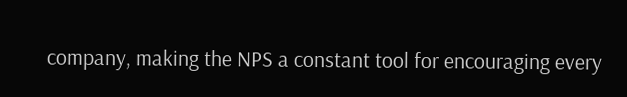company, making the NPS a constant tool for encouraging every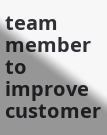team member to improve customer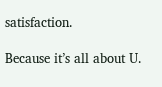satisfaction.

Because it’s all about U.